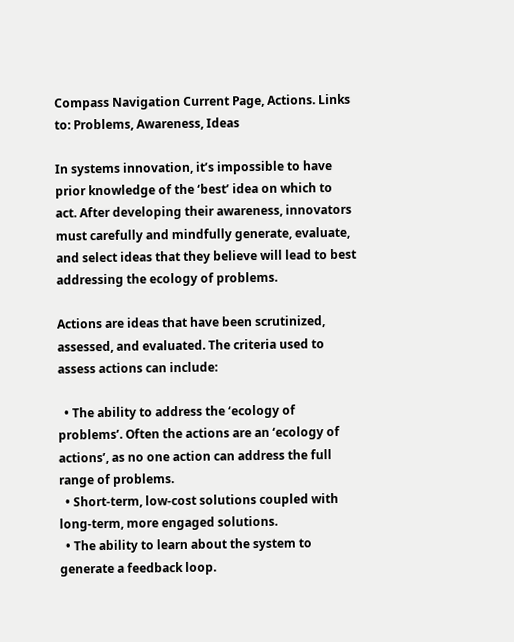Compass Navigation Current Page, Actions. Links to: Problems, Awareness, Ideas

In systems innovation, it’s impossible to have prior knowledge of the ‘best’ idea on which to act. After developing their awareness, innovators must carefully and mindfully generate, evaluate, and select ideas that they believe will lead to best addressing the ecology of problems.

Actions are ideas that have been scrutinized, assessed, and evaluated. The criteria used to assess actions can include:

  • The ability to address the ‘ecology of problems’. Often the actions are an ‘ecology of actions’, as no one action can address the full range of problems.
  • Short-term, low-cost solutions coupled with long-term, more engaged solutions.
  • The ability to learn about the system to generate a feedback loop.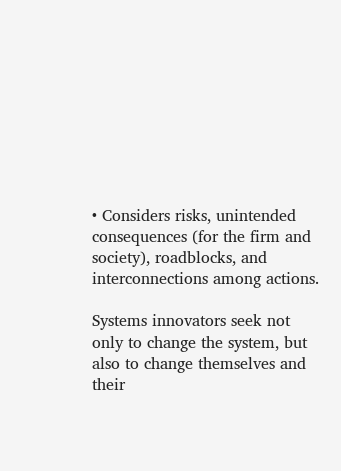• Considers risks, unintended consequences (for the firm and society), roadblocks, and interconnections among actions.

Systems innovators seek not only to change the system, but also to change themselves and their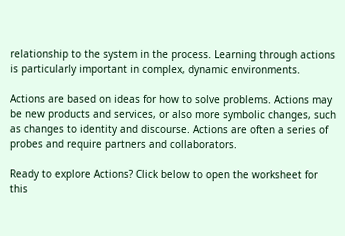relationship to the system in the process. Learning through actions is particularly important in complex, dynamic environments.

Actions are based on ideas for how to solve problems. Actions may be new products and services, or also more symbolic changes, such as changes to identity and discourse. Actions are often a series of probes and require partners and collaborators.

Ready to explore Actions? Click below to open the worksheet for this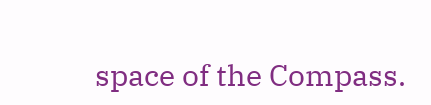space of the Compass.